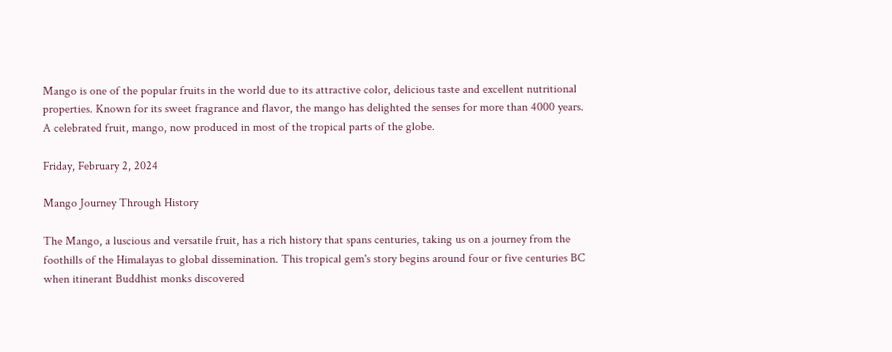Mango is one of the popular fruits in the world due to its attractive color, delicious taste and excellent nutritional properties. Known for its sweet fragrance and flavor, the mango has delighted the senses for more than 4000 years. A celebrated fruit, mango, now produced in most of the tropical parts of the globe.

Friday, February 2, 2024

Mango Journey Through History

The Mango, a luscious and versatile fruit, has a rich history that spans centuries, taking us on a journey from the foothills of the Himalayas to global dissemination. This tropical gem's story begins around four or five centuries BC when itinerant Buddhist monks discovered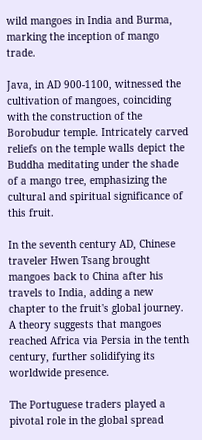wild mangoes in India and Burma, marking the inception of mango trade.

Java, in AD 900-1100, witnessed the cultivation of mangoes, coinciding with the construction of the Borobudur temple. Intricately carved reliefs on the temple walls depict the Buddha meditating under the shade of a mango tree, emphasizing the cultural and spiritual significance of this fruit.

In the seventh century AD, Chinese traveler Hwen Tsang brought mangoes back to China after his travels to India, adding a new chapter to the fruit's global journey. A theory suggests that mangoes reached Africa via Persia in the tenth century, further solidifying its worldwide presence.

The Portuguese traders played a pivotal role in the global spread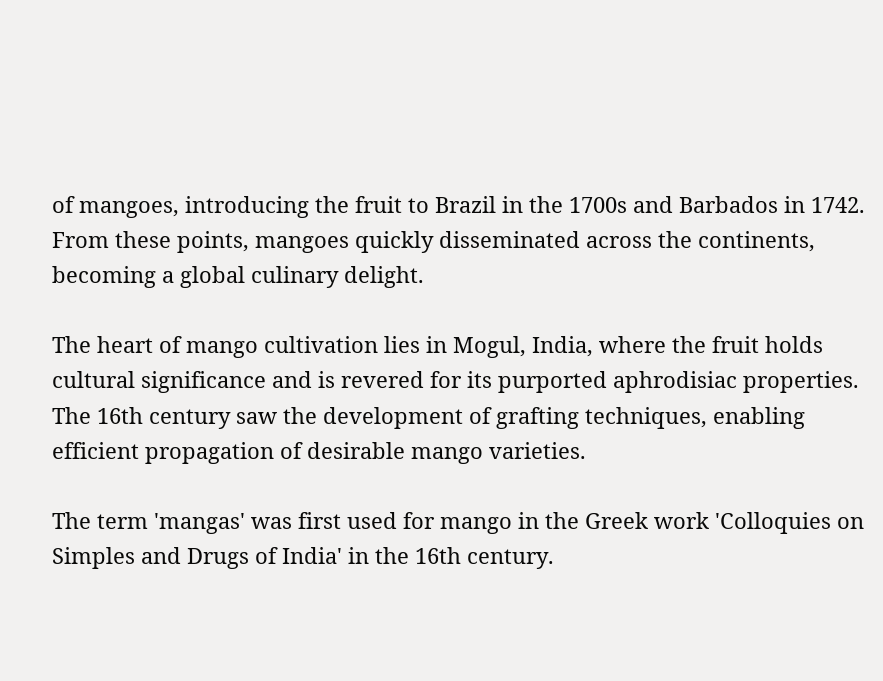of mangoes, introducing the fruit to Brazil in the 1700s and Barbados in 1742. From these points, mangoes quickly disseminated across the continents, becoming a global culinary delight.

The heart of mango cultivation lies in Mogul, India, where the fruit holds cultural significance and is revered for its purported aphrodisiac properties. The 16th century saw the development of grafting techniques, enabling efficient propagation of desirable mango varieties.

The term 'mangas' was first used for mango in the Greek work 'Colloquies on Simples and Drugs of India' in the 16th century.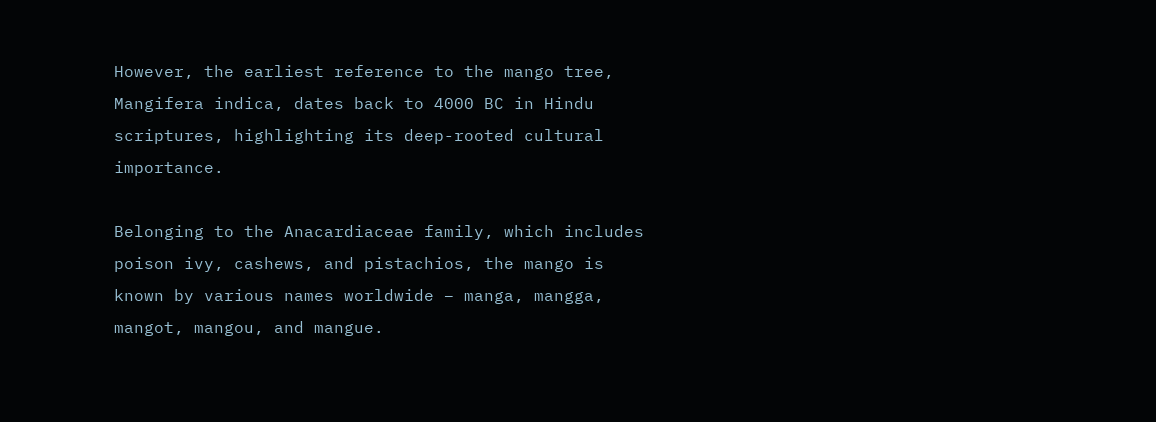However, the earliest reference to the mango tree, Mangifera indica, dates back to 4000 BC in Hindu scriptures, highlighting its deep-rooted cultural importance.

Belonging to the Anacardiaceae family, which includes poison ivy, cashews, and pistachios, the mango is known by various names worldwide – manga, mangga, mangot, mangou, and mangue.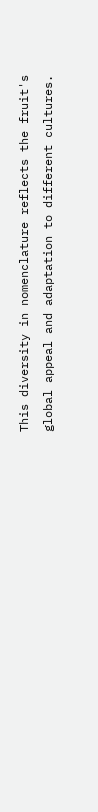This diversity in nomenclature reflects the fruit's global appeal and adaptation to different cultures.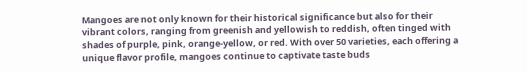Mangoes are not only known for their historical significance but also for their vibrant colors, ranging from greenish and yellowish to reddish, often tinged with shades of purple, pink, orange-yellow, or red. With over 50 varieties, each offering a unique flavor profile, mangoes continue to captivate taste buds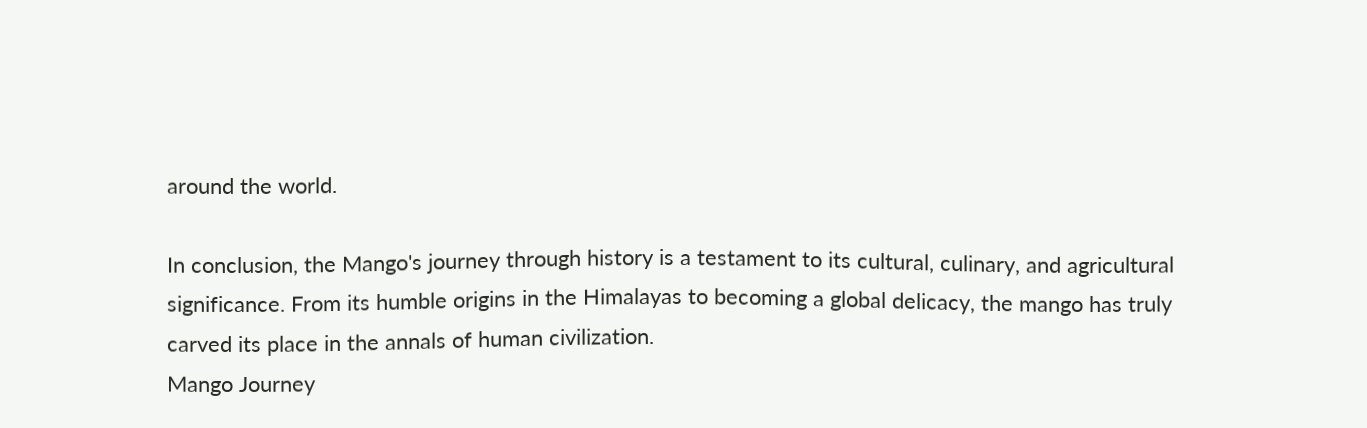around the world.

In conclusion, the Mango's journey through history is a testament to its cultural, culinary, and agricultural significance. From its humble origins in the Himalayas to becoming a global delicacy, the mango has truly carved its place in the annals of human civilization.
Mango Journey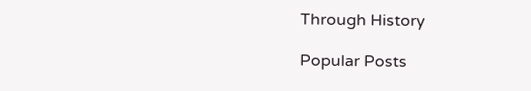Through History

Popular Posts